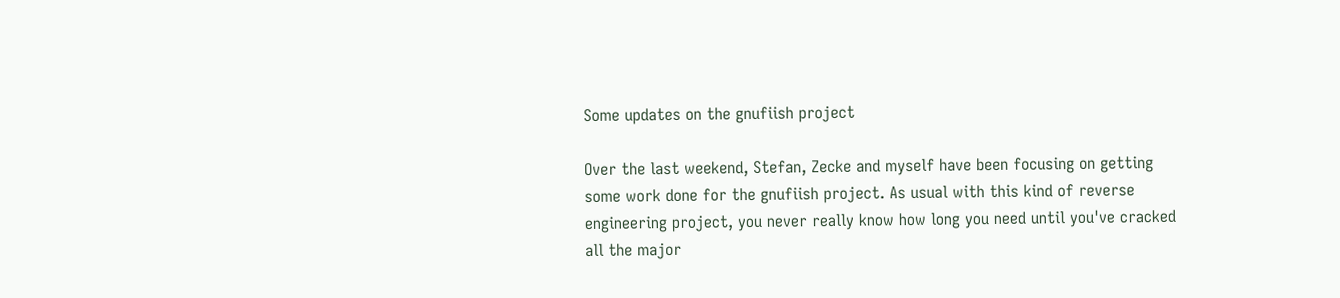Some updates on the gnufiish project

Over the last weekend, Stefan, Zecke and myself have been focusing on getting some work done for the gnufiish project. As usual with this kind of reverse engineering project, you never really know how long you need until you've cracked all the major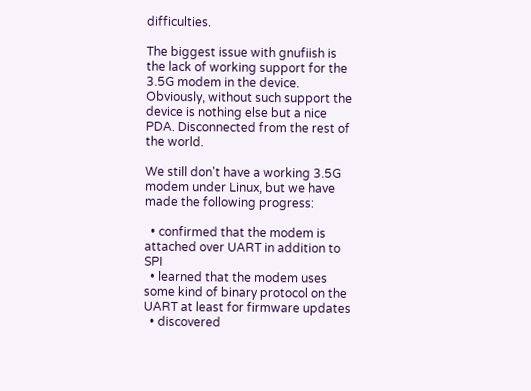difficulties.

The biggest issue with gnufiish is the lack of working support for the 3.5G modem in the device. Obviously, without such support the device is nothing else but a nice PDA. Disconnected from the rest of the world.

We still don't have a working 3.5G modem under Linux, but we have made the following progress:

  • confirmed that the modem is attached over UART in addition to SPI
  • learned that the modem uses some kind of binary protocol on the UART at least for firmware updates
  • discovered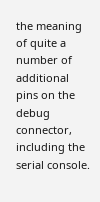the meaning of quite a number of additional pins on the debug connector, including the serial console.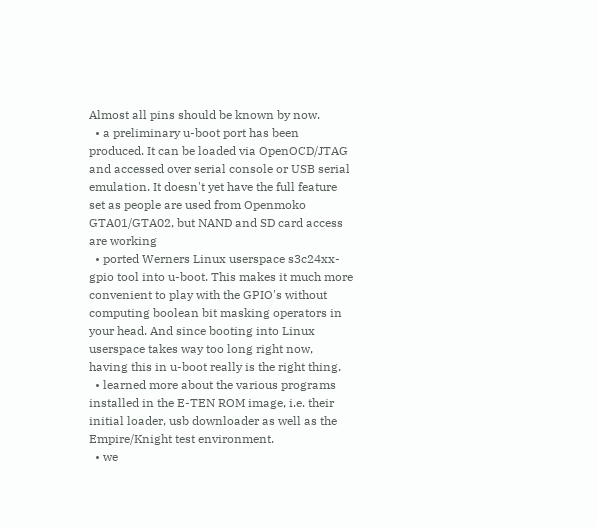Almost all pins should be known by now.
  • a preliminary u-boot port has been produced. It can be loaded via OpenOCD/JTAG and accessed over serial console or USB serial emulation. It doesn't yet have the full feature set as people are used from Openmoko GTA01/GTA02, but NAND and SD card access are working
  • ported Werners Linux userspace s3c24xx-gpio tool into u-boot. This makes it much more convenient to play with the GPIO's without computing boolean bit masking operators in your head. And since booting into Linux userspace takes way too long right now, having this in u-boot really is the right thing.
  • learned more about the various programs installed in the E-TEN ROM image, i.e. their initial loader, usb downloader as well as the Empire/Knight test environment.
  • we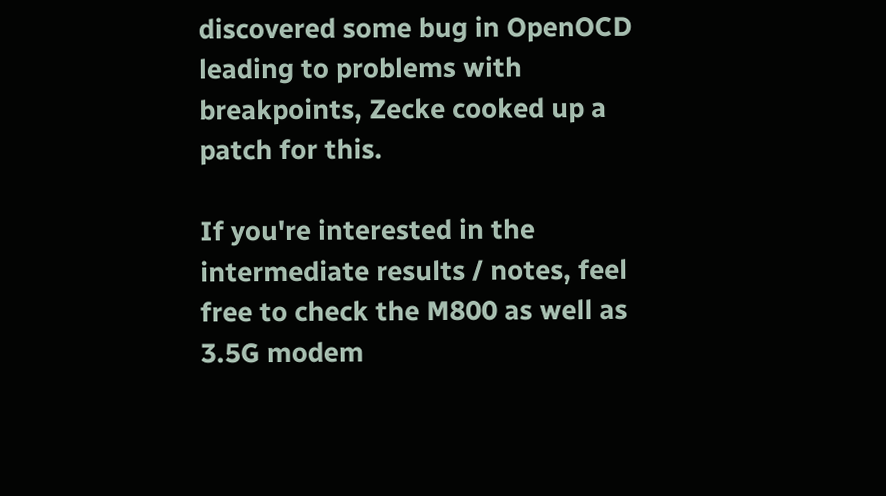discovered some bug in OpenOCD leading to problems with breakpoints, Zecke cooked up a patch for this.

If you're interested in the intermediate results / notes, feel free to check the M800 as well as 3.5G modem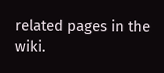related pages in the wiki.